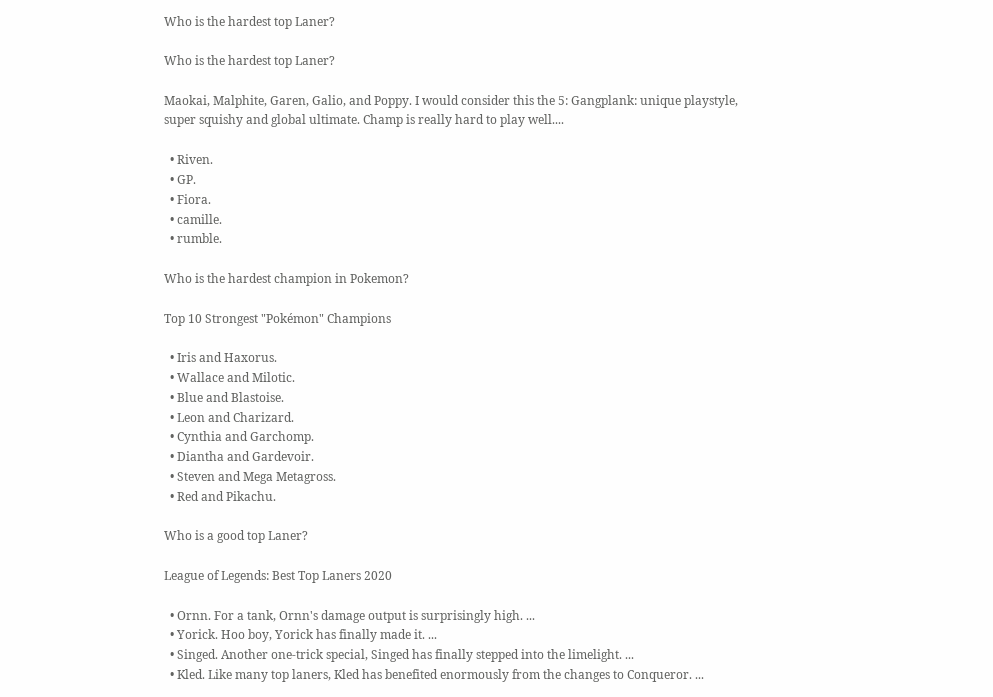Who is the hardest top Laner?

Who is the hardest top Laner?

Maokai, Malphite, Garen, Galio, and Poppy. I would consider this the 5: Gangplank: unique playstyle, super squishy and global ultimate. Champ is really hard to play well....

  • Riven.
  • GP.
  • Fiora.
  • camille.
  • rumble.

Who is the hardest champion in Pokemon?

Top 10 Strongest "Pokémon" Champions

  • Iris and Haxorus.
  • Wallace and Milotic.
  • Blue and Blastoise.
  • Leon and Charizard.
  • Cynthia and Garchomp.
  • Diantha and Gardevoir.
  • Steven and Mega Metagross.
  • Red and Pikachu.

Who is a good top Laner?

League of Legends: Best Top Laners 2020

  • Ornn. For a tank, Ornn's damage output is surprisingly high. ...
  • Yorick. Hoo boy, Yorick has finally made it. ...
  • Singed. Another one-trick special, Singed has finally stepped into the limelight. ...
  • Kled. Like many top laners, Kled has benefited enormously from the changes to Conqueror. ...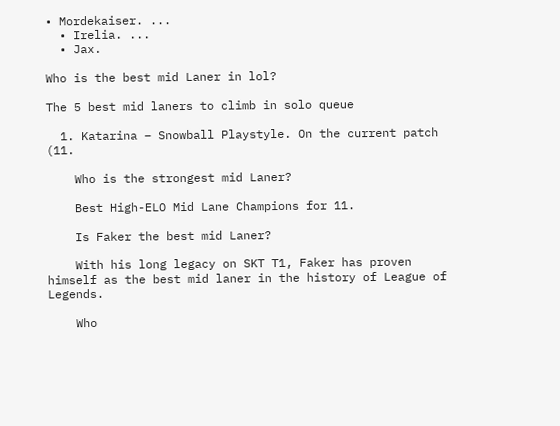• Mordekaiser. ...
  • Irelia. ...
  • Jax.

Who is the best mid Laner in lol?

The 5 best mid laners to climb in solo queue

  1. Katarina – Snowball Playstyle. On the current patch (11.

    Who is the strongest mid Laner?

    Best High-ELO Mid Lane Champions for 11.

    Is Faker the best mid Laner?

    With his long legacy on SKT T1, Faker has proven himself as the best mid laner in the history of League of Legends.

    Who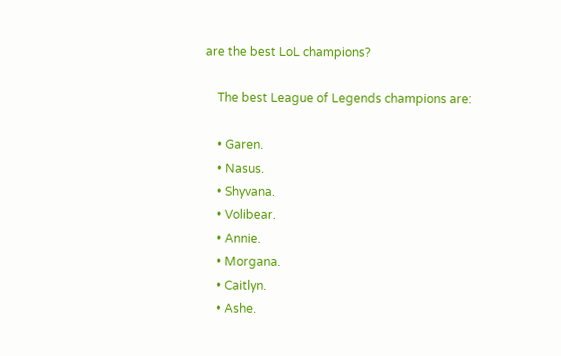are the best LoL champions?

    The best League of Legends champions are:

    • Garen.
    • Nasus.
    • Shyvana.
    • Volibear.
    • Annie.
    • Morgana.
    • Caitlyn.
    • Ashe.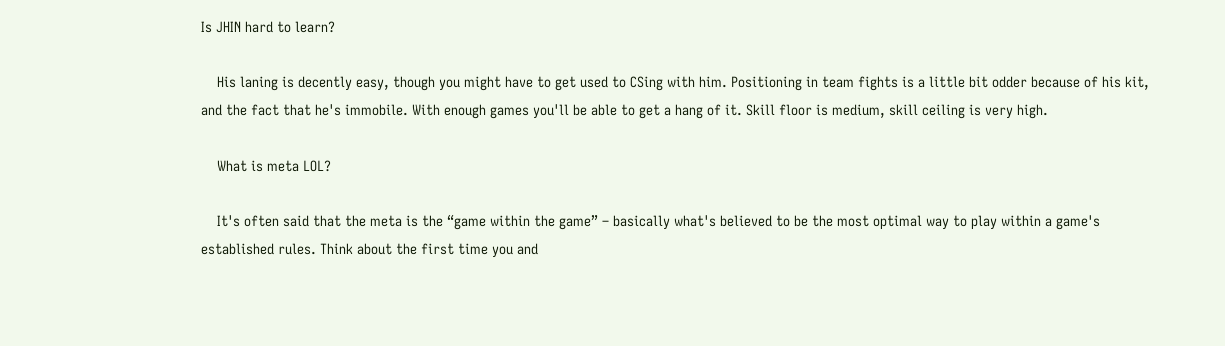Is JHIN hard to learn?

    His laning is decently easy, though you might have to get used to CSing with him. Positioning in team fights is a little bit odder because of his kit, and the fact that he's immobile. With enough games you'll be able to get a hang of it. Skill floor is medium, skill ceiling is very high.

    What is meta LOL?

    It's often said that the meta is the “game within the game” – basically what's believed to be the most optimal way to play within a game's established rules. Think about the first time you and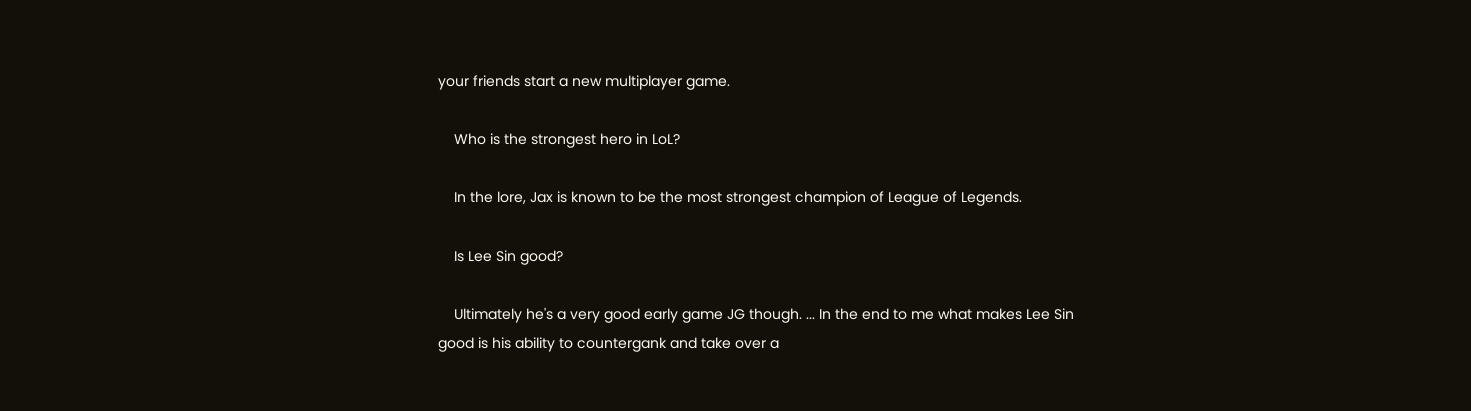your friends start a new multiplayer game.

    Who is the strongest hero in LoL?

    In the lore, Jax is known to be the most strongest champion of League of Legends.

    Is Lee Sin good?

    Ultimately he's a very good early game JG though. ... In the end to me what makes Lee Sin good is his ability to countergank and take over a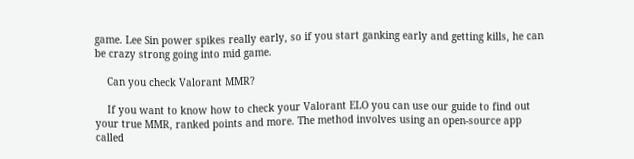game. Lee Sin power spikes really early, so if you start ganking early and getting kills, he can be crazy strong going into mid game.

    Can you check Valorant MMR?

    If you want to know how to check your Valorant ELO you can use our guide to find out your true MMR, ranked points and more. The method involves using an open-source app called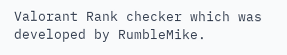Valorant Rank checker which was developed by RumbleMike.